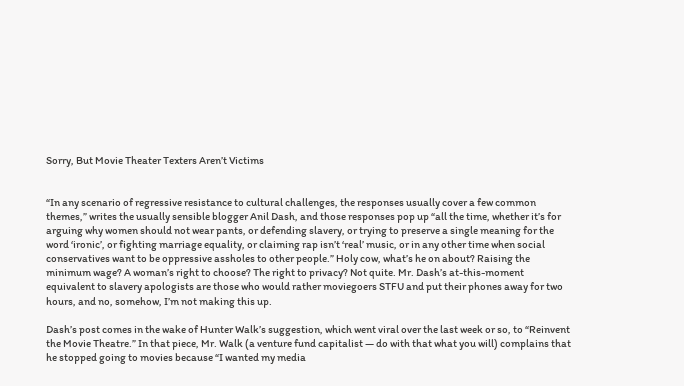Sorry, But Movie Theater Texters Aren’t Victims


“In any scenario of regressive resistance to cultural challenges, the responses usually cover a few common themes,” writes the usually sensible blogger Anil Dash, and those responses pop up “all the time, whether it’s for arguing why women should not wear pants, or defending slavery, or trying to preserve a single meaning for the word ‘ironic’, or fighting marriage equality, or claiming rap isn’t ‘real’ music, or in any other time when social conservatives want to be oppressive assholes to other people.” Holy cow, what’s he on about? Raising the minimum wage? A woman’s right to choose? The right to privacy? Not quite. Mr. Dash’s at-this-moment equivalent to slavery apologists are those who would rather moviegoers STFU and put their phones away for two hours, and no, somehow, I’m not making this up.

Dash’s post comes in the wake of Hunter Walk’s suggestion, which went viral over the last week or so, to “Reinvent the Movie Theatre.” In that piece, Mr. Walk (a venture fund capitalist — do with that what you will) complains that he stopped going to movies because “I wanted my media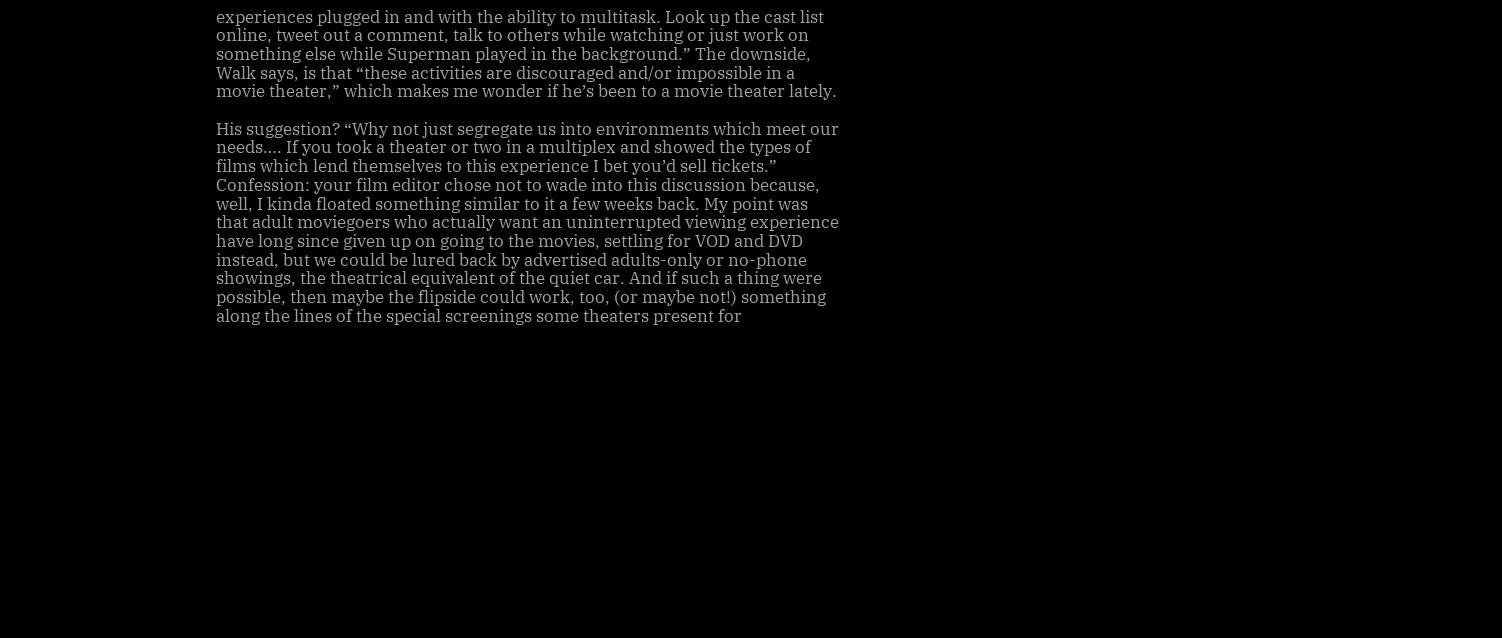experiences plugged in and with the ability to multitask. Look up the cast list online, tweet out a comment, talk to others while watching or just work on something else while Superman played in the background.” The downside, Walk says, is that “these activities are discouraged and/or impossible in a movie theater,” which makes me wonder if he’s been to a movie theater lately.

His suggestion? “Why not just segregate us into environments which meet our needs…. If you took a theater or two in a multiplex and showed the types of films which lend themselves to this experience I bet you’d sell tickets.” Confession: your film editor chose not to wade into this discussion because, well, I kinda floated something similar to it a few weeks back. My point was that adult moviegoers who actually want an uninterrupted viewing experience have long since given up on going to the movies, settling for VOD and DVD instead, but we could be lured back by advertised adults-only or no-phone showings, the theatrical equivalent of the quiet car. And if such a thing were possible, then maybe the flipside could work, too, (or maybe not!) something along the lines of the special screenings some theaters present for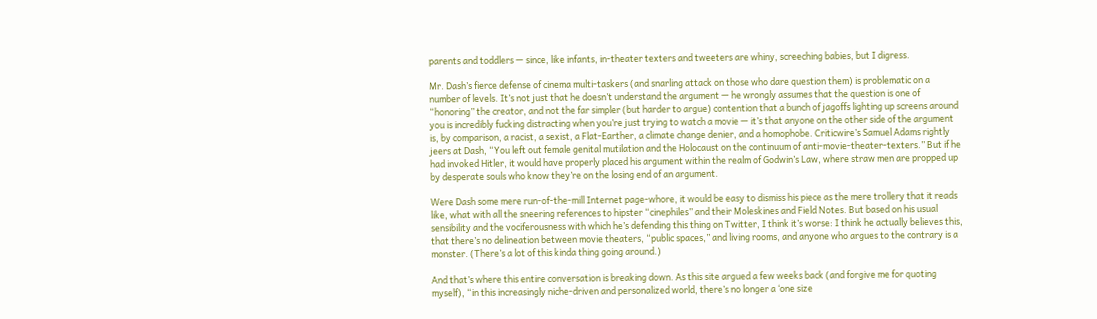parents and toddlers — since, like infants, in-theater texters and tweeters are whiny, screeching babies, but I digress.

Mr. Dash’s fierce defense of cinema multi-taskers (and snarling attack on those who dare question them) is problematic on a number of levels. It’s not just that he doesn’t understand the argument — he wrongly assumes that the question is one of “honoring” the creator, and not the far simpler (but harder to argue) contention that a bunch of jagoffs lighting up screens around you is incredibly fucking distracting when you’re just trying to watch a movie — it’s that anyone on the other side of the argument is, by comparison, a racist, a sexist, a Flat-Earther, a climate change denier, and a homophobe. Criticwire’s Samuel Adams rightly jeers at Dash, “You left out female genital mutilation and the Holocaust on the continuum of anti-movie-theater-texters.” But if he had invoked Hitler, it would have properly placed his argument within the realm of Godwin’s Law, where straw men are propped up by desperate souls who know they’re on the losing end of an argument.

Were Dash some mere run-of-the-mill Internet page-whore, it would be easy to dismiss his piece as the mere trollery that it reads like, what with all the sneering references to hipster “cinephiles” and their Moleskines and Field Notes. But based on his usual sensibility and the vociferousness with which he’s defending this thing on Twitter, I think it’s worse: I think he actually believes this, that there’s no delineation between movie theaters, “public spaces,” and living rooms, and anyone who argues to the contrary is a monster. (There’s a lot of this kinda thing going around.)

And that’s where this entire conversation is breaking down. As this site argued a few weeks back (and forgive me for quoting myself), “in this increasingly niche-driven and personalized world, there’s no longer a ‘one size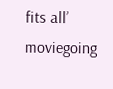fits all’ moviegoing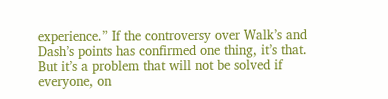experience.” If the controversy over Walk’s and Dash’s points has confirmed one thing, it’s that. But it’s a problem that will not be solved if everyone, on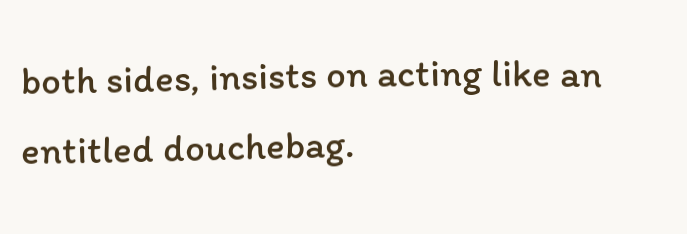both sides, insists on acting like an entitled douchebag.